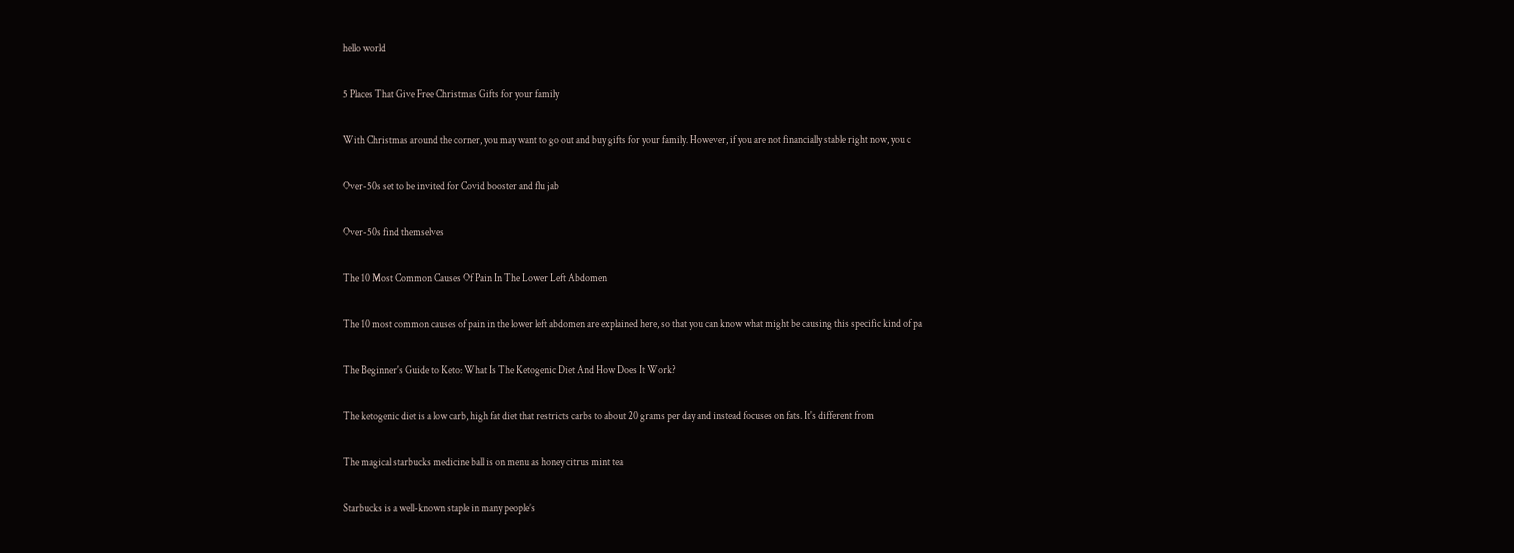hello world

5 Places That Give Free Christmas Gifts for your family

With Christmas around the corner, you may want to go out and buy gifts for your family. However, if you are not financially stable right now, you c

Over-50s set to be invited for Covid booster and flu jab

Over-50s find themselves

The 10 Most Common Causes Of Pain In The Lower Left Abdomen

The 10 most common causes of pain in the lower left abdomen are explained here, so that you can know what might be causing this specific kind of pa

The Beginner's Guide to Keto: What Is The Ketogenic Diet And How Does It Work?

The ketogenic diet is a low carb, high fat diet that restricts carbs to about 20 grams per day and instead focuses on fats. It's different from

The magical starbucks medicine ball is on menu as honey citrus mint tea

Starbucks is a well-known staple in many people’s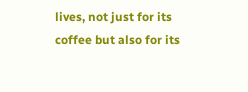lives, not just for its coffee but also for its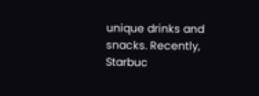unique drinks and snacks. Recently, Starbuc